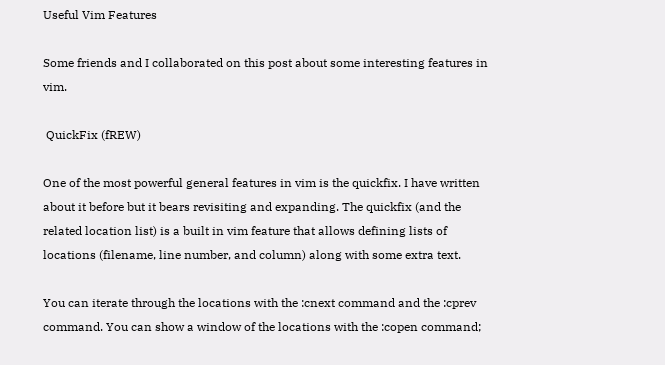Useful Vim Features

Some friends and I collaborated on this post about some interesting features in vim.

 QuickFix (fREW)

One of the most powerful general features in vim is the quickfix. I have written about it before but it bears revisiting and expanding. The quickfix (and the related location list) is a built in vim feature that allows defining lists of locations (filename, line number, and column) along with some extra text.

You can iterate through the locations with the :cnext command and the :cprev command. You can show a window of the locations with the :copen command;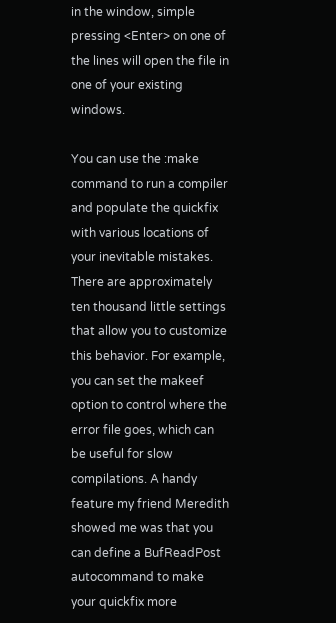in the window, simple pressing <Enter> on one of the lines will open the file in one of your existing windows.

You can use the :make command to run a compiler and populate the quickfix with various locations of your inevitable mistakes. There are approximately ten thousand little settings that allow you to customize this behavior. For example, you can set the makeef option to control where the error file goes, which can be useful for slow compilations. A handy feature my friend Meredith showed me was that you can define a BufReadPost autocommand to make your quickfix more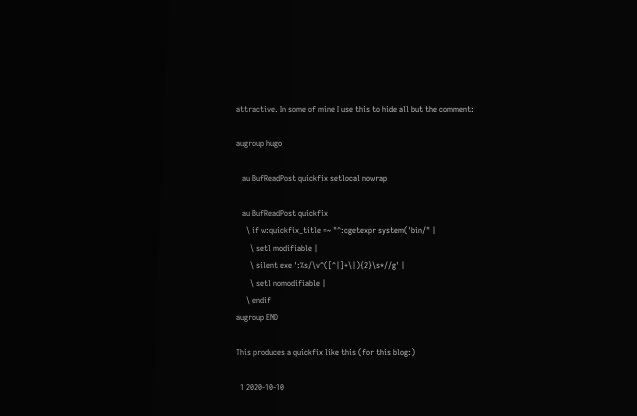attractive. In some of mine I use this to hide all but the comment:

augroup hugo

   au BufReadPost quickfix setlocal nowrap

   au BufReadPost quickfix
     \ if w:quickfix_title =~ "^:cgetexpr system('bin/" |
       \ setl modifiable |
       \ silent exe ':%s/\v^([^|]+\|){2}\s*//g' |
       \ setl nomodifiable |
     \ endif
augroup END

This produces a quickfix like this (for this blog:)

  1 2020-10-10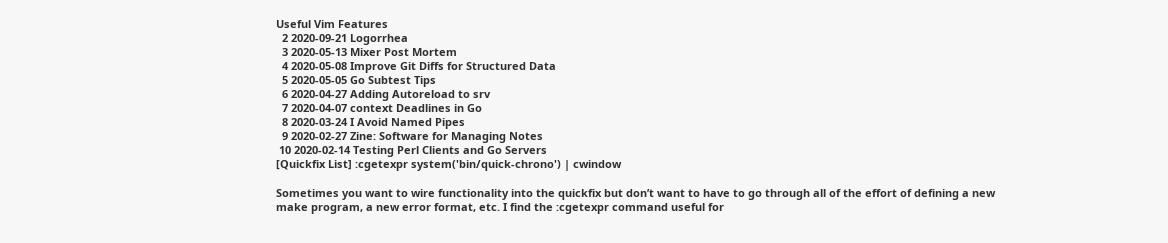Useful Vim Features
  2 2020-09-21 Logorrhea
  3 2020-05-13 Mixer Post Mortem
  4 2020-05-08 Improve Git Diffs for Structured Data
  5 2020-05-05 Go Subtest Tips
  6 2020-04-27 Adding Autoreload to srv
  7 2020-04-07 context Deadlines in Go
  8 2020-03-24 I Avoid Named Pipes
  9 2020-02-27 Zine: Software for Managing Notes
 10 2020-02-14 Testing Perl Clients and Go Servers
[Quickfix List] :cgetexpr system('bin/quick-chrono') | cwindow

Sometimes you want to wire functionality into the quickfix but don’t want to have to go through all of the effort of defining a new make program, a new error format, etc. I find the :cgetexpr command useful for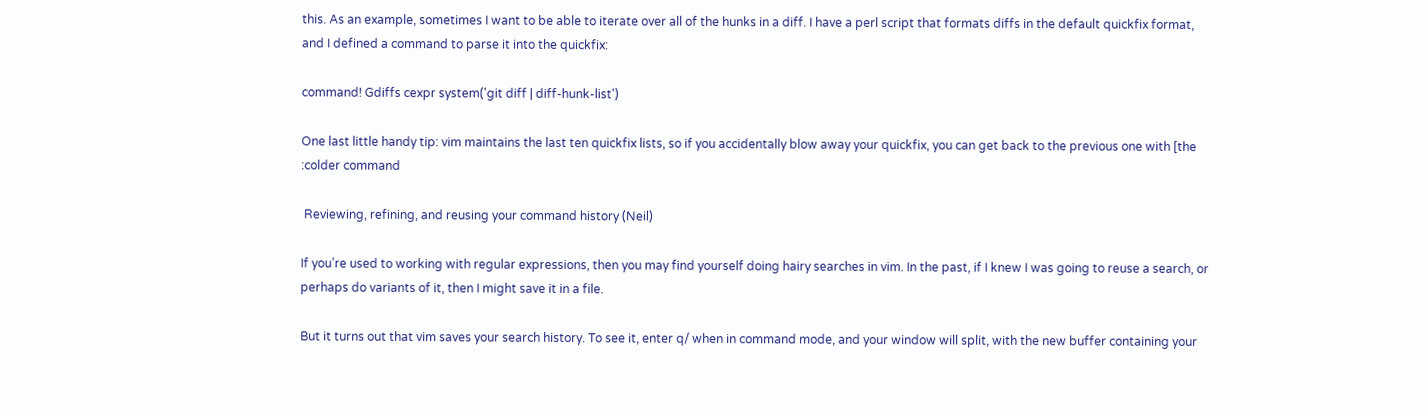this. As an example, sometimes I want to be able to iterate over all of the hunks in a diff. I have a perl script that formats diffs in the default quickfix format, and I defined a command to parse it into the quickfix:

command! Gdiffs cexpr system('git diff | diff-hunk-list')

One last little handy tip: vim maintains the last ten quickfix lists, so if you accidentally blow away your quickfix, you can get back to the previous one with [the :colder command

 Reviewing, refining, and reusing your command history (Neil)

If you’re used to working with regular expressions, then you may find yourself doing hairy searches in vim. In the past, if I knew I was going to reuse a search, or perhaps do variants of it, then I might save it in a file.

But it turns out that vim saves your search history. To see it, enter q/ when in command mode, and your window will split, with the new buffer containing your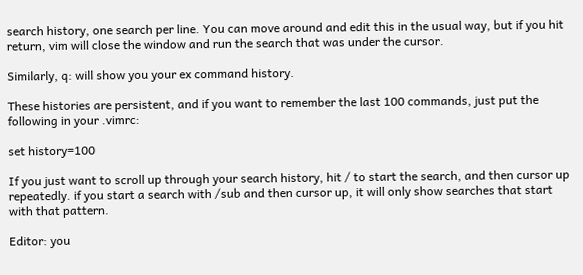search history, one search per line. You can move around and edit this in the usual way, but if you hit return, vim will close the window and run the search that was under the cursor.

Similarly, q: will show you your ex command history.

These histories are persistent, and if you want to remember the last 100 commands, just put the following in your .vimrc:

set history=100

If you just want to scroll up through your search history, hit / to start the search, and then cursor up repeatedly. if you start a search with /sub and then cursor up, it will only show searches that start with that pattern.

Editor: you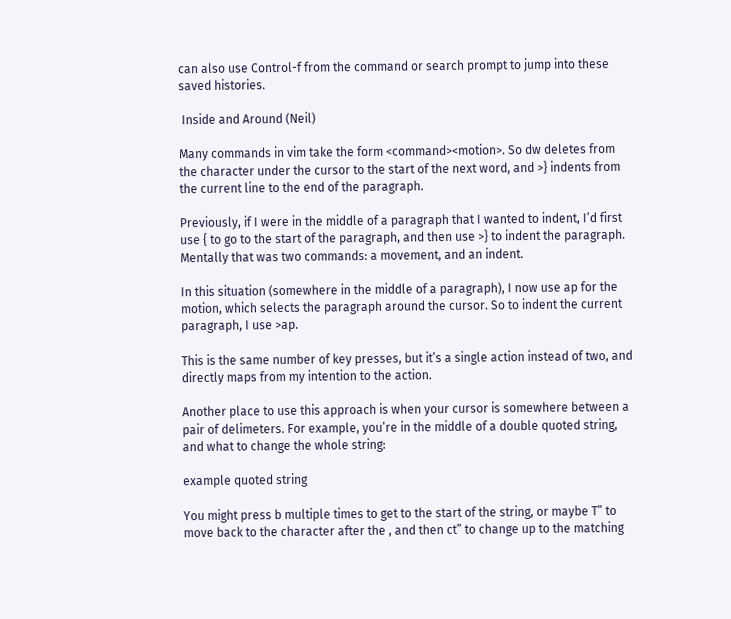can also use Control-f from the command or search prompt to jump into these saved histories.

 Inside and Around (Neil)

Many commands in vim take the form <command><motion>. So dw deletes from the character under the cursor to the start of the next word, and >} indents from the current line to the end of the paragraph.

Previously, if I were in the middle of a paragraph that I wanted to indent, I’d first use { to go to the start of the paragraph, and then use >} to indent the paragraph. Mentally that was two commands: a movement, and an indent.

In this situation (somewhere in the middle of a paragraph), I now use ap for the motion, which selects the paragraph around the cursor. So to indent the current paragraph, I use >ap.

This is the same number of key presses, but it’s a single action instead of two, and directly maps from my intention to the action.

Another place to use this approach is when your cursor is somewhere between a pair of delimeters. For example, you’re in the middle of a double quoted string, and what to change the whole string:

example quoted string

You might press b multiple times to get to the start of the string, or maybe T” to move back to the character after the , and then ct” to change up to the matching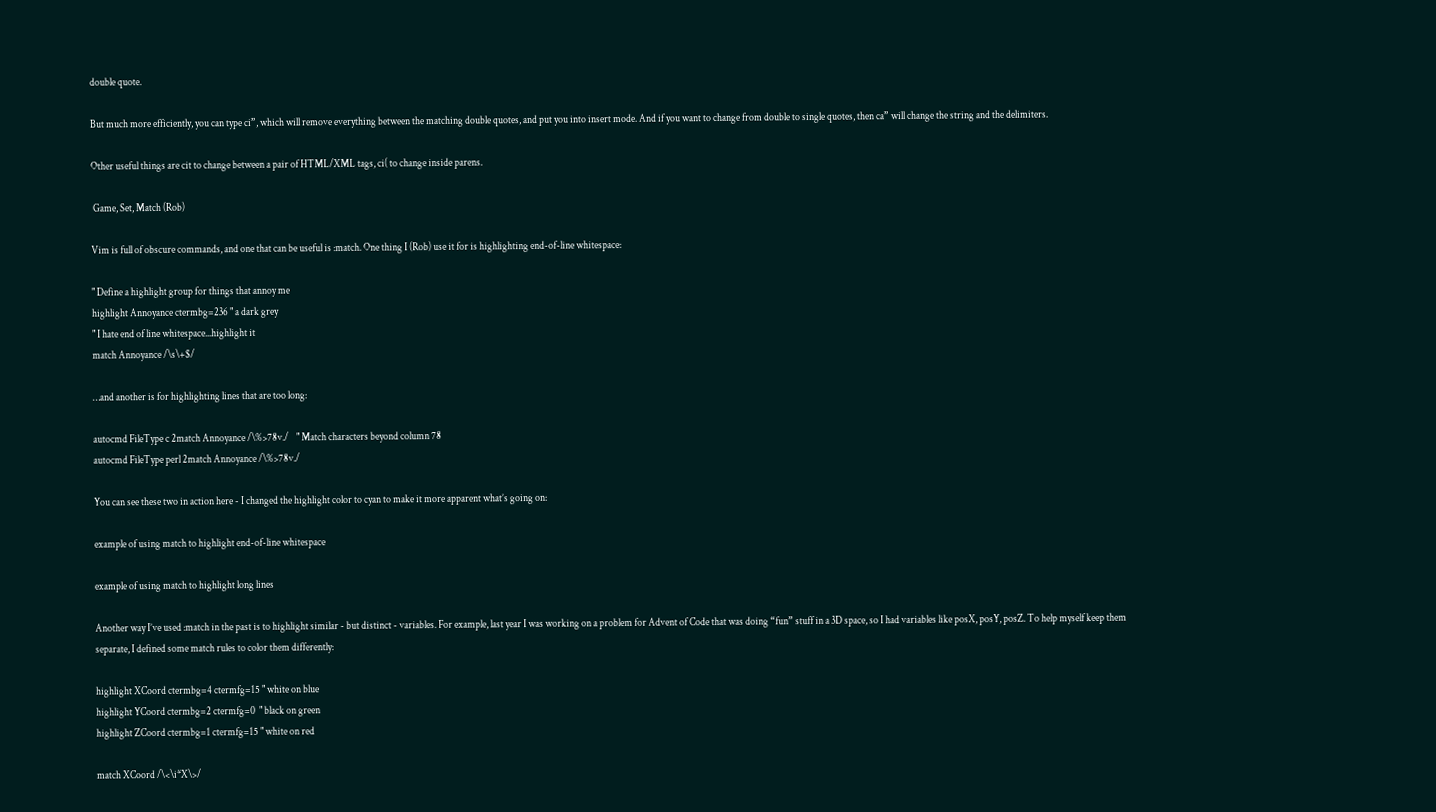double quote.

But much more efficiently, you can type ci”, which will remove everything between the matching double quotes, and put you into insert mode. And if you want to change from double to single quotes, then ca” will change the string and the delimiters.

Other useful things are cit to change between a pair of HTML/XML tags, ci( to change inside parens.

 Game, Set, Match (Rob)

Vim is full of obscure commands, and one that can be useful is :match. One thing I (Rob) use it for is highlighting end-of-line whitespace:

" Define a highlight group for things that annoy me
highlight Annoyance ctermbg=236 " a dark grey
" I hate end of line whitespace...highlight it
match Annoyance /\s\+$/

…and another is for highlighting lines that are too long:

autocmd FileType c 2match Annoyance /\%>78v./    " Match characters beyond column 78
autocmd FileType perl 2match Annoyance /\%>78v./

You can see these two in action here - I changed the highlight color to cyan to make it more apparent what’s going on:

example of using match to highlight end-of-line whitespace

example of using match to highlight long lines

Another way I’ve used :match in the past is to highlight similar - but distinct - variables. For example, last year I was working on a problem for Advent of Code that was doing “fun” stuff in a 3D space, so I had variables like posX, posY, posZ. To help myself keep them separate, I defined some match rules to color them differently:

highlight XCoord ctermbg=4 ctermfg=15 " white on blue
highlight YCoord ctermbg=2 ctermfg=0  " black on green
highlight ZCoord ctermbg=1 ctermfg=15 " white on red

match XCoord /\<\i*X\>/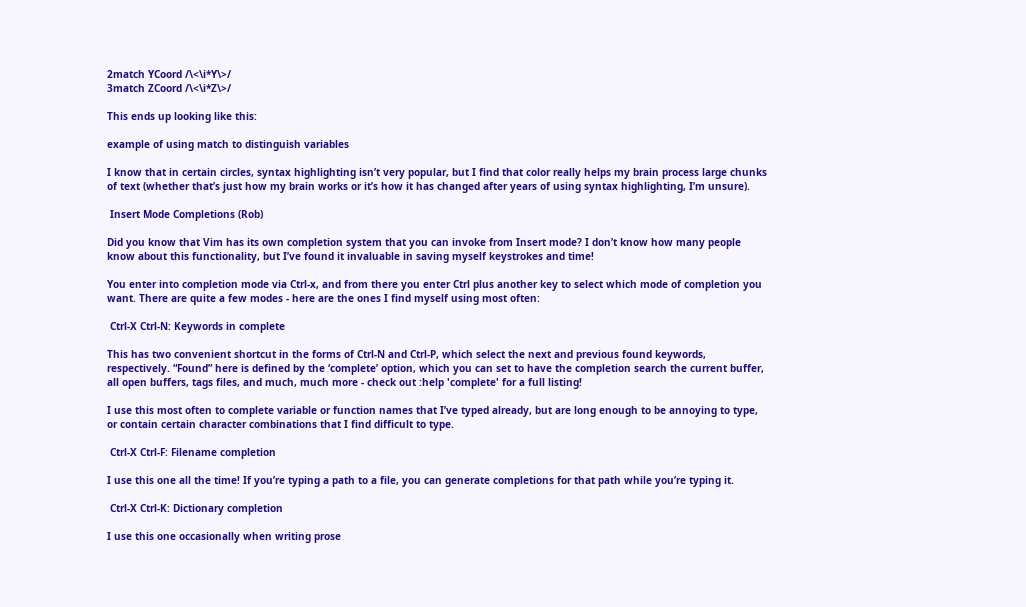2match YCoord /\<\i*Y\>/
3match ZCoord /\<\i*Z\>/

This ends up looking like this:

example of using match to distinguish variables

I know that in certain circles, syntax highlighting isn’t very popular, but I find that color really helps my brain process large chunks of text (whether that’s just how my brain works or it’s how it has changed after years of using syntax highlighting, I’m unsure).

 Insert Mode Completions (Rob)

Did you know that Vim has its own completion system that you can invoke from Insert mode? I don’t know how many people know about this functionality, but I’ve found it invaluable in saving myself keystrokes and time!

You enter into completion mode via Ctrl-x, and from there you enter Ctrl plus another key to select which mode of completion you want. There are quite a few modes - here are the ones I find myself using most often:

 Ctrl-X Ctrl-N: Keywords in complete

This has two convenient shortcut in the forms of Ctrl-N and Ctrl-P, which select the next and previous found keywords, respectively. “Found” here is defined by the ‘complete’ option, which you can set to have the completion search the current buffer, all open buffers, tags files, and much, much more - check out :help 'complete' for a full listing!

I use this most often to complete variable or function names that I’ve typed already, but are long enough to be annoying to type, or contain certain character combinations that I find difficult to type.

 Ctrl-X Ctrl-F: Filename completion

I use this one all the time! If you’re typing a path to a file, you can generate completions for that path while you’re typing it.

 Ctrl-X Ctrl-K: Dictionary completion

I use this one occasionally when writing prose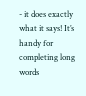- it does exactly what it says! It’s handy for completing long words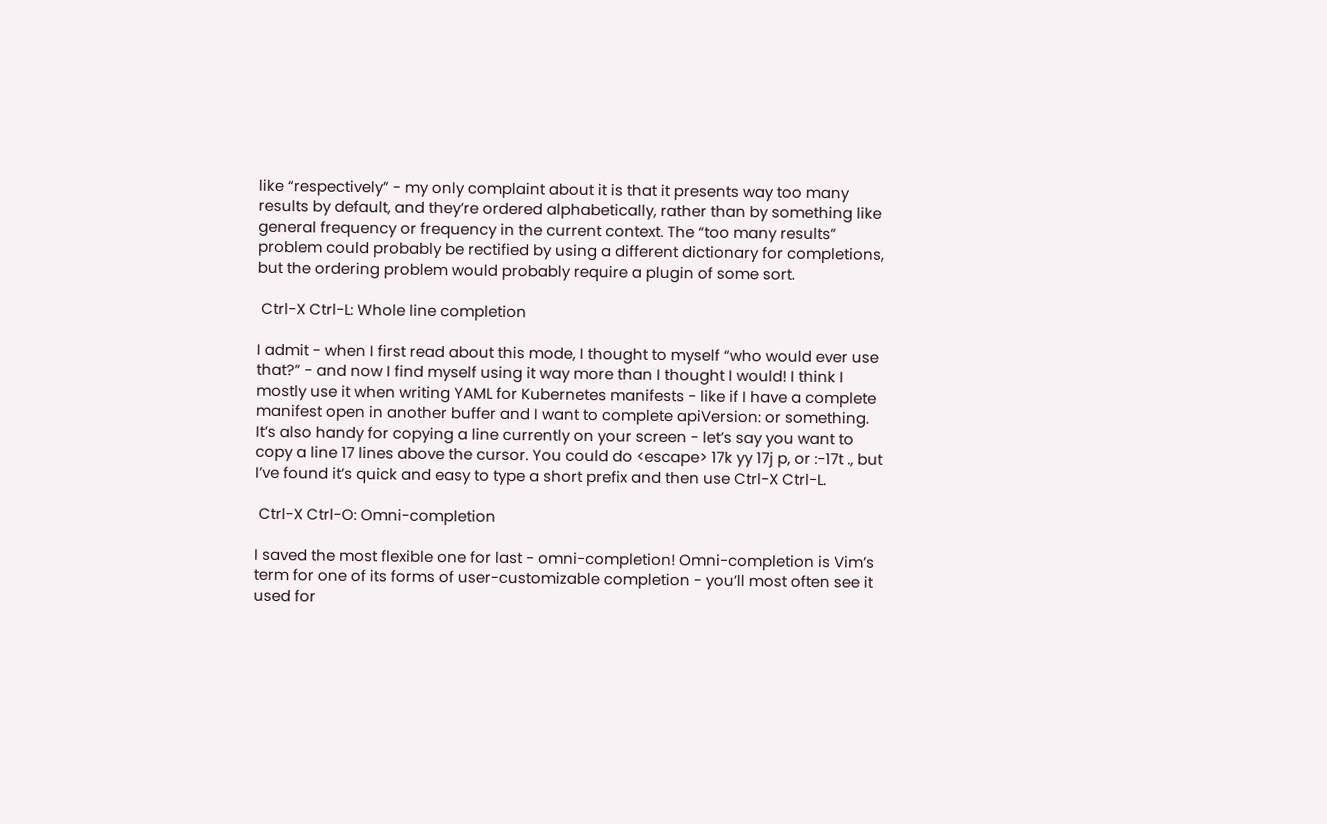like “respectively” - my only complaint about it is that it presents way too many results by default, and they’re ordered alphabetically, rather than by something like general frequency or frequency in the current context. The “too many results” problem could probably be rectified by using a different dictionary for completions, but the ordering problem would probably require a plugin of some sort.

 Ctrl-X Ctrl-L: Whole line completion

I admit - when I first read about this mode, I thought to myself “who would ever use that?” - and now I find myself using it way more than I thought I would! I think I mostly use it when writing YAML for Kubernetes manifests - like if I have a complete manifest open in another buffer and I want to complete apiVersion: or something. It’s also handy for copying a line currently on your screen - let’s say you want to copy a line 17 lines above the cursor. You could do <escape> 17k yy 17j p, or :-17t ., but I’ve found it’s quick and easy to type a short prefix and then use Ctrl-X Ctrl-L.

 Ctrl-X Ctrl-O: Omni-completion

I saved the most flexible one for last - omni-completion! Omni-completion is Vim’s term for one of its forms of user-customizable completion - you’ll most often see it used for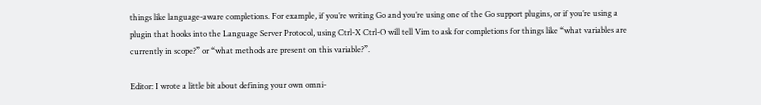things like language-aware completions. For example, if you’re writing Go and you’re using one of the Go support plugins, or if you’re using a plugin that hooks into the Language Server Protocol, using Ctrl-X Ctrl-O will tell Vim to ask for completions for things like “what variables are currently in scope?” or “what methods are present on this variable?”.

Editor: I wrote a little bit about defining your own omni-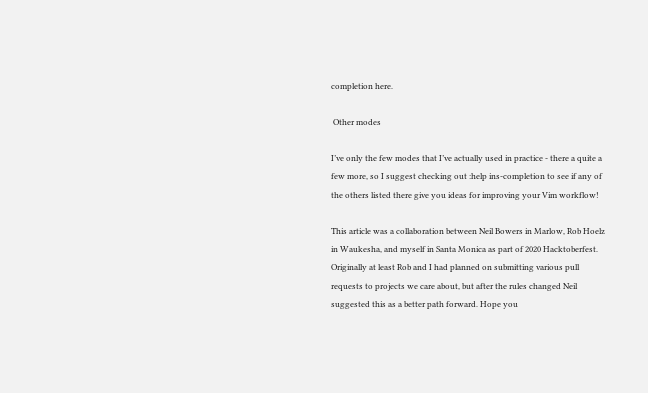completion here.

 Other modes

I’ve only the few modes that I’ve actually used in practice - there a quite a few more, so I suggest checking out :help ins-completion to see if any of the others listed there give you ideas for improving your Vim workflow!

This article was a collaboration between Neil Bowers in Marlow, Rob Hoelz in Waukesha, and myself in Santa Monica as part of 2020 Hacktoberfest. Originally at least Rob and I had planned on submitting various pull requests to projects we care about, but after the rules changed Neil suggested this as a better path forward. Hope you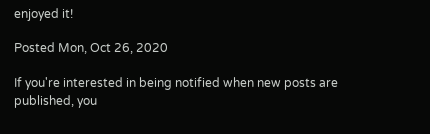enjoyed it!

Posted Mon, Oct 26, 2020

If you're interested in being notified when new posts are published, you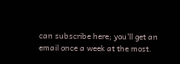can subscribe here; you'll get an email once a week at the most.